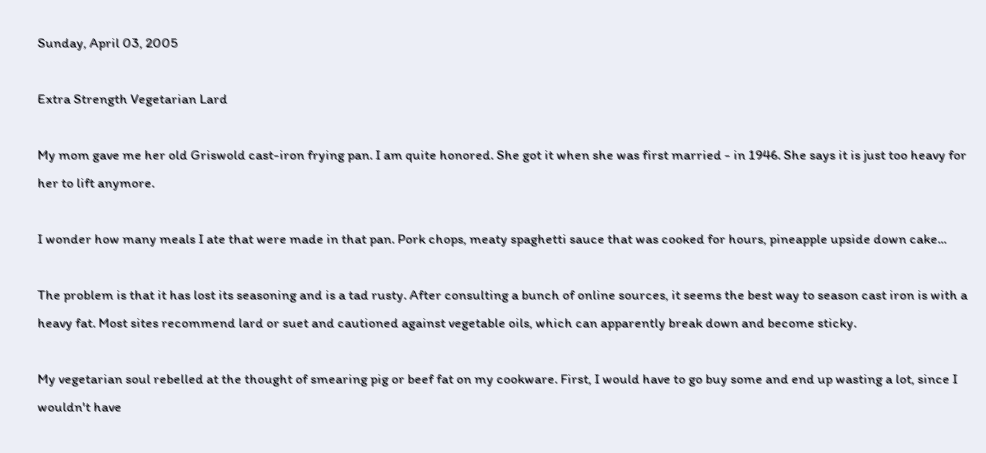Sunday, April 03, 2005

Extra Strength Vegetarian Lard

My mom gave me her old Griswold cast-iron frying pan. I am quite honored. She got it when she was first married - in 1946. She says it is just too heavy for her to lift anymore.

I wonder how many meals I ate that were made in that pan. Pork chops, meaty spaghetti sauce that was cooked for hours, pineapple upside down cake...

The problem is that it has lost its seasoning and is a tad rusty. After consulting a bunch of online sources, it seems the best way to season cast iron is with a heavy fat. Most sites recommend lard or suet and cautioned against vegetable oils, which can apparently break down and become sticky.

My vegetarian soul rebelled at the thought of smearing pig or beef fat on my cookware. First, I would have to go buy some and end up wasting a lot, since I wouldn't have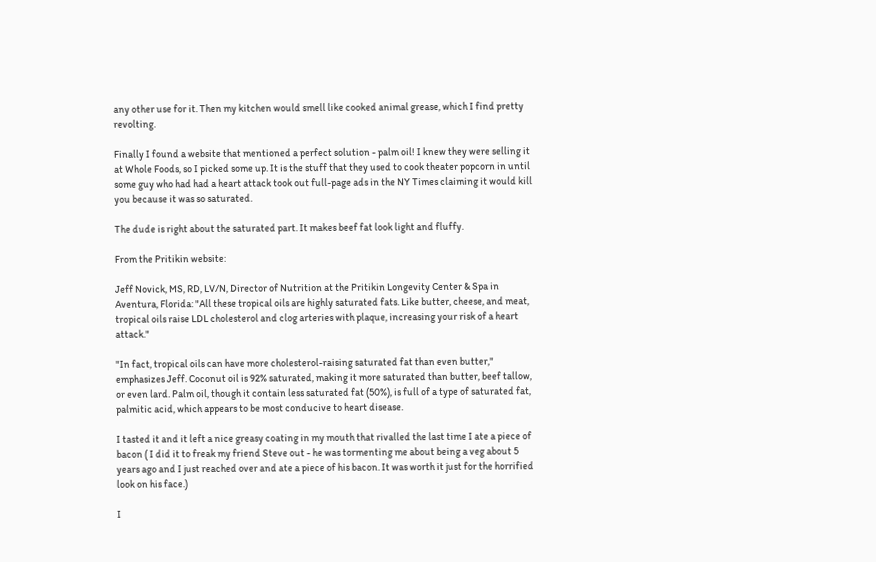any other use for it. Then my kitchen would smell like cooked animal grease, which I find pretty revolting.

Finally I found a website that mentioned a perfect solution - palm oil! I knew they were selling it at Whole Foods, so I picked some up. It is the stuff that they used to cook theater popcorn in until some guy who had had a heart attack took out full-page ads in the NY Times claiming it would kill you because it was so saturated.

The dude is right about the saturated part. It makes beef fat look light and fluffy.

From the Pritikin website:

Jeff Novick, MS, RD, LV/N, Director of Nutrition at the Pritikin Longevity Center & Spa in Aventura, Florida: "All these tropical oils are highly saturated fats. Like butter, cheese, and meat, tropical oils raise LDL cholesterol and clog arteries with plaque, increasing your risk of a heart attack."

"In fact, tropical oils can have more cholesterol-raising saturated fat than even butter," emphasizes Jeff. Coconut oil is 92% saturated, making it more saturated than butter, beef tallow, or even lard. Palm oil, though it contain less saturated fat (50%), is full of a type of saturated fat, palmitic acid, which appears to be most conducive to heart disease.

I tasted it and it left a nice greasy coating in my mouth that rivalled the last time I ate a piece of bacon ( I did it to freak my friend Steve out - he was tormenting me about being a veg about 5 years ago and I just reached over and ate a piece of his bacon. It was worth it just for the horrified look on his face.)

I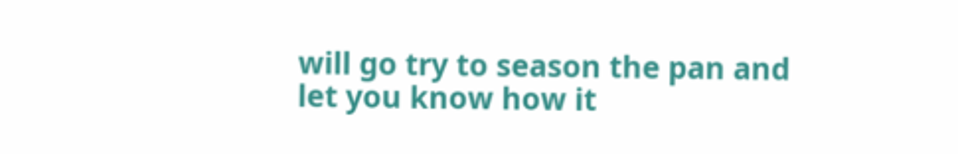will go try to season the pan and let you know how it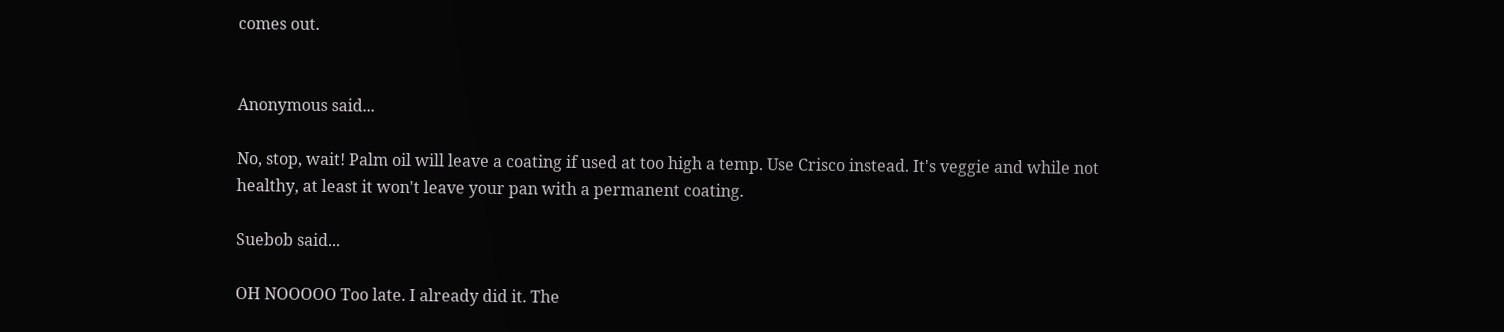comes out.


Anonymous said...

No, stop, wait! Palm oil will leave a coating if used at too high a temp. Use Crisco instead. It's veggie and while not healthy, at least it won't leave your pan with a permanent coating.

Suebob said...

OH NOOOOO Too late. I already did it. The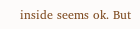inside seems ok. But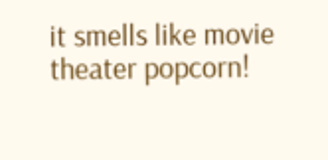it smells like movie theater popcorn!